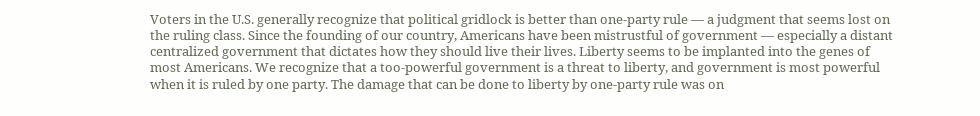Voters in the U.S. generally recognize that political gridlock is better than one-party rule — a judgment that seems lost on the ruling class. Since the founding of our country, Americans have been mistrustful of government — especially a distant centralized government that dictates how they should live their lives. Liberty seems to be implanted into the genes of most Americans. We recognize that a too-powerful government is a threat to liberty, and government is most powerful when it is ruled by one party. The damage that can be done to liberty by one-party rule was on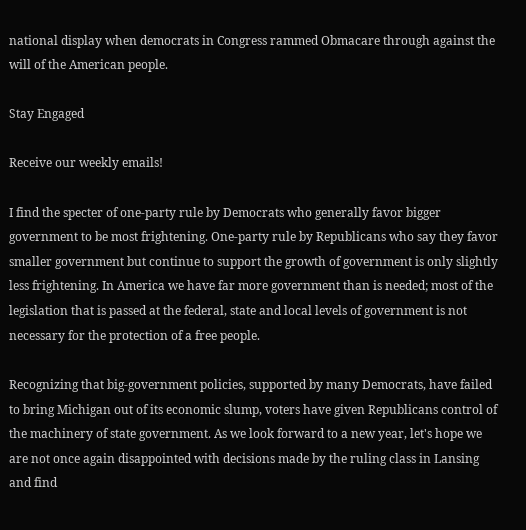national display when democrats in Congress rammed Obmacare through against the will of the American people.

Stay Engaged

Receive our weekly emails!

I find the specter of one-party rule by Democrats who generally favor bigger government to be most frightening. One-party rule by Republicans who say they favor smaller government but continue to support the growth of government is only slightly less frightening. In America we have far more government than is needed; most of the legislation that is passed at the federal, state and local levels of government is not necessary for the protection of a free people.

Recognizing that big-government policies, supported by many Democrats, have failed to bring Michigan out of its economic slump, voters have given Republicans control of the machinery of state government. As we look forward to a new year, let's hope we are not once again disappointed with decisions made by the ruling class in Lansing and find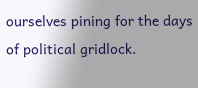ourselves pining for the days of political gridlock.